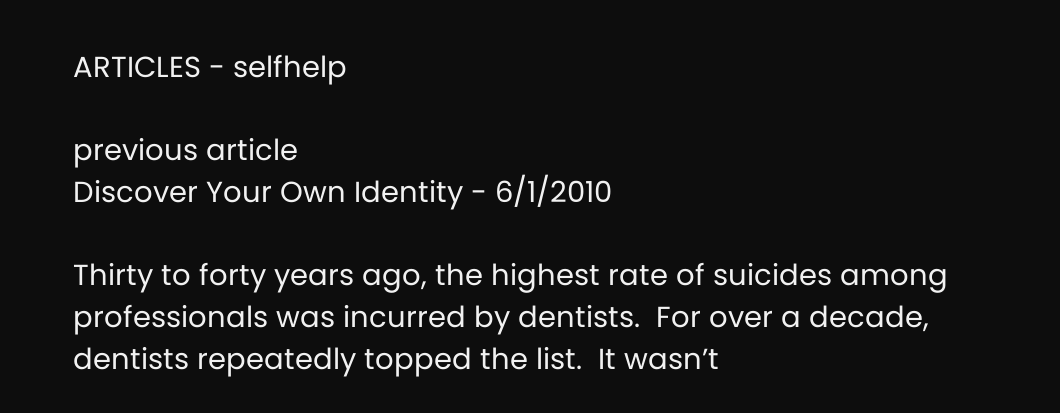ARTICLES - selfhelp

previous article
Discover Your Own Identity - 6/1/2010

Thirty to forty years ago, the highest rate of suicides among professionals was incurred by dentists.  For over a decade, dentists repeatedly topped the list.  It wasn’t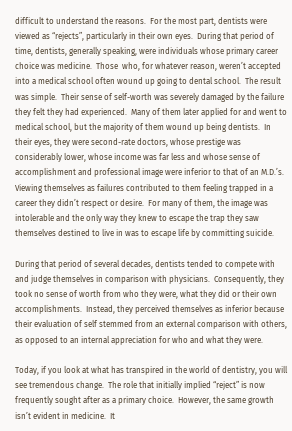difficult to understand the reasons.  For the most part, dentists were viewed as “rejects”, particularly in their own eyes.  During that period of time, dentists, generally speaking, were individuals whose primary career choice was medicine.  Those  who, for whatever reason, weren’t accepted into a medical school often wound up going to dental school.  The result was simple.  Their sense of self-worth was severely damaged by the failure they felt they had experienced.  Many of them later applied for and went to medical school, but the majority of them wound up being dentists.  In their eyes, they were second-rate doctors, whose prestige was considerably lower, whose income was far less and whose sense of accomplishment and professional image were inferior to that of an M.D.’s.  Viewing themselves as failures contributed to them feeling trapped in a career they didn’t respect or desire.  For many of them, the image was intolerable and the only way they knew to escape the trap they saw themselves destined to live in was to escape life by committing suicide.

During that period of several decades, dentists tended to compete with and judge themselves in comparison with physicians.  Consequently, they took no sense of worth from who they were, what they did or their own accomplishments.  Instead, they perceived themselves as inferior because their evaluation of self stemmed from an external comparison with others, as opposed to an internal appreciation for who and what they were.

Today, if you look at what has transpired in the world of dentistry, you will see tremendous change.  The role that initially implied “reject” is now frequently sought after as a primary choice.  However, the same growth isn’t evident in medicine.  It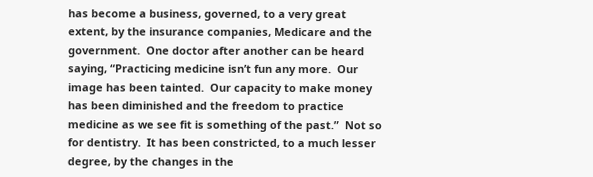has become a business, governed, to a very great extent, by the insurance companies, Medicare and the government.  One doctor after another can be heard saying, “Practicing medicine isn’t fun any more.  Our image has been tainted.  Our capacity to make money has been diminished and the freedom to practice medicine as we see fit is something of the past.”  Not so for dentistry.  It has been constricted, to a much lesser degree, by the changes in the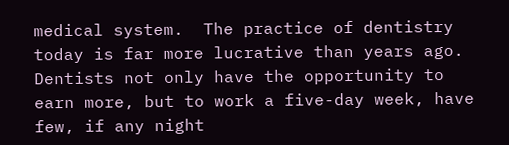medical system.  The practice of dentistry today is far more lucrative than years ago.  Dentists not only have the opportunity to earn more, but to work a five-day week, have few, if any night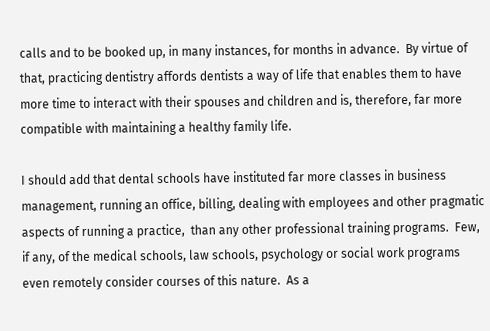calls and to be booked up, in many instances, for months in advance.  By virtue of that, practicing dentistry affords dentists a way of life that enables them to have more time to interact with their spouses and children and is, therefore, far more compatible with maintaining a healthy family life.

I should add that dental schools have instituted far more classes in business management, running an office, billing, dealing with employees and other pragmatic aspects of running a practice,  than any other professional training programs.  Few, if any, of the medical schools, law schools, psychology or social work programs even remotely consider courses of this nature.  As a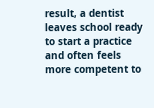result, a dentist leaves school ready to start a practice and often feels more competent to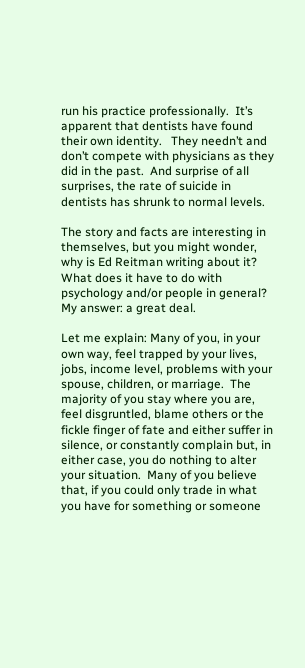run his practice professionally.  It’s apparent that dentists have found their own identity.   They needn’t and don’t compete with physicians as they did in the past.  And surprise of all surprises, the rate of suicide in dentists has shrunk to normal levels.

The story and facts are interesting in themselves, but you might wonder, why is Ed Reitman writing about it?  What does it have to do with psychology and/or people in general?   My answer: a great deal.

Let me explain: Many of you, in your own way, feel trapped by your lives, jobs, income level, problems with your spouse, children, or marriage.  The majority of you stay where you are, feel disgruntled, blame others or the fickle finger of fate and either suffer in silence, or constantly complain but, in either case, you do nothing to alter your situation.  Many of you believe that, if you could only trade in what you have for something or someone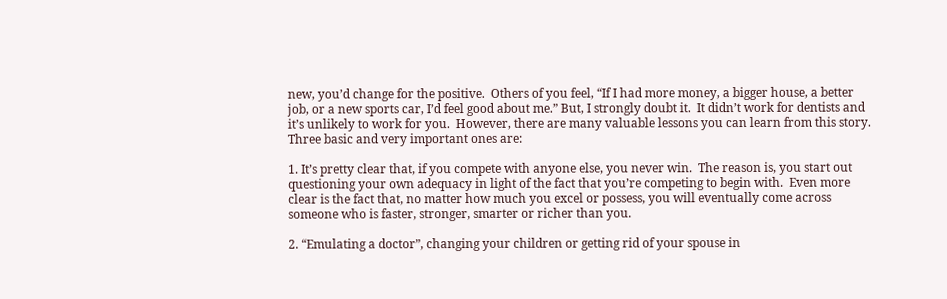new, you’d change for the positive.  Others of you feel, “If I had more money, a bigger house, a better job, or a new sports car, I’d feel good about me.” But, I strongly doubt it.  It didn’t work for dentists and it’s unlikely to work for you.  However, there are many valuable lessons you can learn from this story.  Three basic and very important ones are:

1. It’s pretty clear that, if you compete with anyone else, you never win.  The reason is, you start out questioning your own adequacy in light of the fact that you’re competing to begin with.  Even more clear is the fact that, no matter how much you excel or possess, you will eventually come across someone who is faster, stronger, smarter or richer than you.

2. “Emulating a doctor”, changing your children or getting rid of your spouse in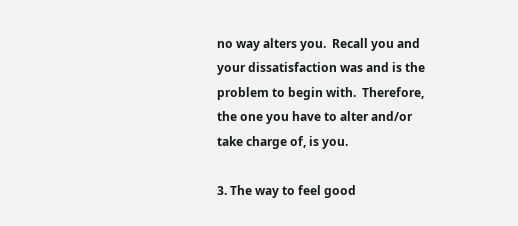no way alters you.  Recall you and your dissatisfaction was and is the problem to begin with.  Therefore, the one you have to alter and/or take charge of, is you.

3. The way to feel good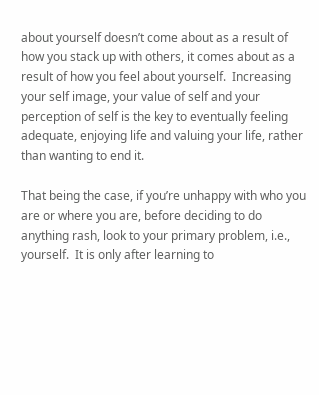about yourself doesn’t come about as a result of how you stack up with others, it comes about as a result of how you feel about yourself.  Increasing your self image, your value of self and your perception of self is the key to eventually feeling adequate, enjoying life and valuing your life, rather than wanting to end it.

That being the case, if you’re unhappy with who you are or where you are, before deciding to do anything rash, look to your primary problem, i.e., yourself.  It is only after learning to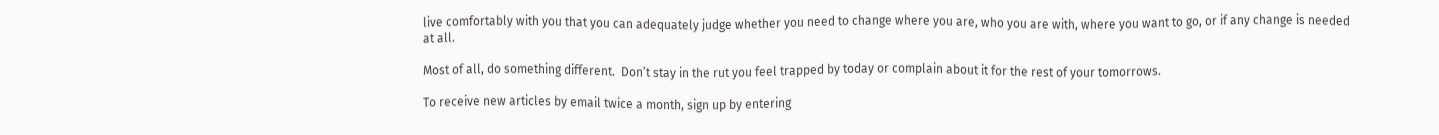live comfortably with you that you can adequately judge whether you need to change where you are, who you are with, where you want to go, or if any change is needed at all.

Most of all, do something different.  Don’t stay in the rut you feel trapped by today or complain about it for the rest of your tomorrows.

To receive new articles by email twice a month, sign up by entering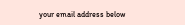your email address below